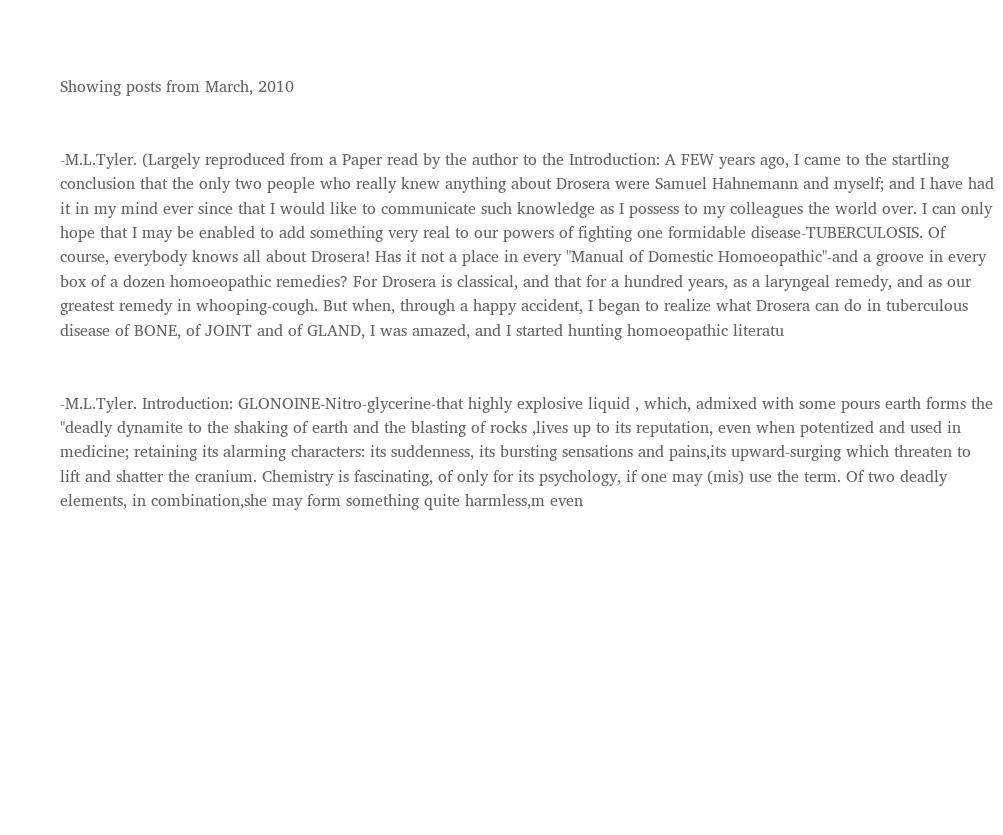Showing posts from March, 2010


-M.L.Tyler. (Largely reproduced from a Paper read by the author to the Introduction: A FEW years ago, I came to the startling conclusion that the only two people who really knew anything about Drosera were Samuel Hahnemann and myself; and I have had it in my mind ever since that I would like to communicate such knowledge as I possess to my colleagues the world over. I can only hope that I may be enabled to add something very real to our powers of fighting one formidable disease-TUBERCULOSIS. Of course, everybody knows all about Drosera! Has it not a place in every "Manual of Domestic Homoeopathic"-and a groove in every box of a dozen homoeopathic remedies? For Drosera is classical, and that for a hundred years, as a laryngeal remedy, and as our greatest remedy in whooping-cough. But when, through a happy accident, I began to realize what Drosera can do in tuberculous disease of BONE, of JOINT and of GLAND, I was amazed, and I started hunting homoeopathic literatu


-M.L.Tyler. Introduction: GLONOINE-Nitro-glycerine-that highly explosive liquid , which, admixed with some pours earth forms the "deadly dynamite to the shaking of earth and the blasting of rocks ,lives up to its reputation, even when potentized and used in medicine; retaining its alarming characters: its suddenness, its bursting sensations and pains,its upward-surging which threaten to lift and shatter the cranium. Chemistry is fascinating, of only for its psychology, if one may (mis) use the term. Of two deadly elements, in combination,she may form something quite harmless,m even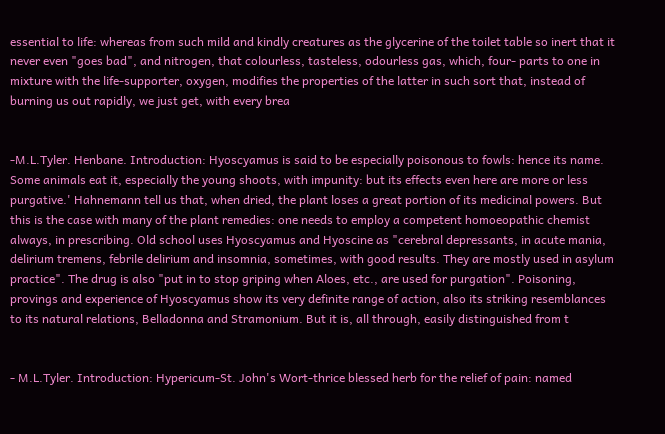essential to life: whereas from such mild and kindly creatures as the glycerine of the toilet table so inert that it never even "goes bad", and nitrogen, that colourless, tasteless, odourless gas, which, four- parts to one in mixture with the life-supporter, oxygen, modifies the properties of the latter in such sort that, instead of burning us out rapidly, we just get, with every brea


-M.L.Tyler. Henbane. Introduction: Hyoscyamus is said to be especially poisonous to fowls: hence its name. Some animals eat it, especially the young shoots, with impunity: but its effects even here are more or less purgative.' Hahnemann tell us that, when dried, the plant loses a great portion of its medicinal powers. But this is the case with many of the plant remedies: one needs to employ a competent homoeopathic chemist always, in prescribing. Old school uses Hyoscyamus and Hyoscine as "cerebral depressants, in acute mania, delirium tremens, febrile delirium and insomnia, sometimes, with good results. They are mostly used in asylum practice". The drug is also "put in to stop griping when Aloes, etc., are used for purgation". Poisoning, provings and experience of Hyoscyamus show its very definite range of action, also its striking resemblances to its natural relations, Belladonna and Stramonium. But it is, all through, easily distinguished from t


- M.L.Tyler. Introduction: Hypericum-St. John's Wort-thrice blessed herb for the relief of pain: named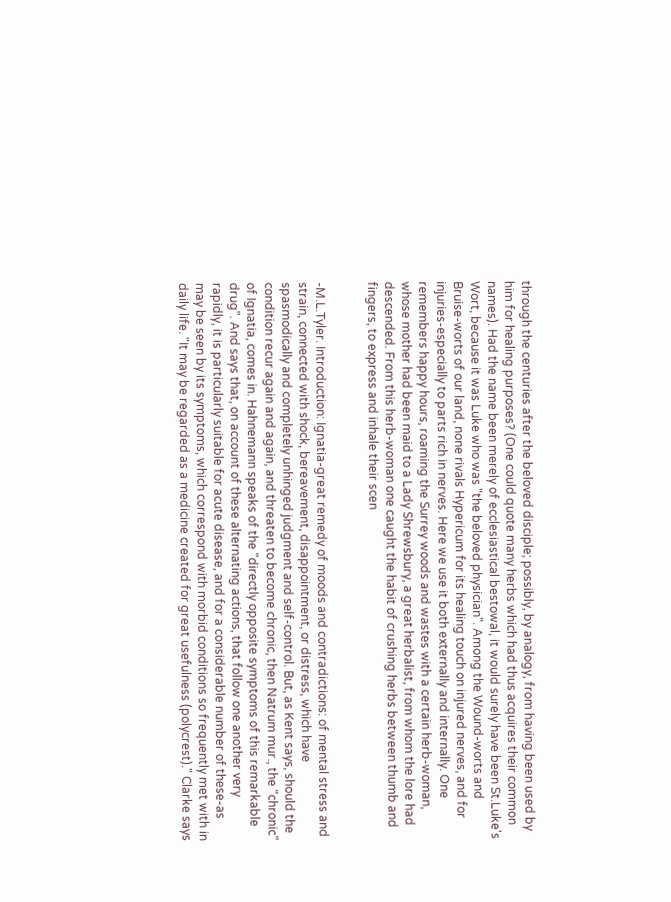through the centuries after the beloved disciple; possibly, by analogy, from having been used by him for healing purposes? (One could quote many herbs which had thus acquires their common names). Had the name been merely of ecclesiastical bestowal, it would surely have been St.Luke's Wort, because it was Luke who was "the beloved physician". Among the Wound-worts and Bruise-worts of our land, none rivals Hypericum for its healing touch on injured nerves, and for injuries-especially to parts rich in nerves. Here we use it both externally and internally. One remembers happy hours, roaming the Surrey woods and wastes with a certain herb-woman, whose mother had been maid to a Lady Shrewsbury, a great herbalist, from whom the lore had descended. From this herb-woman one caught the habit of crushing herbs between thumb and fingers, to express and inhale their scen


-M.L.Tyler. Introduction: Ignatia-great remedy of moods and contradictions: of mental stress and strain, connected with shock, bereavement, disappointment, or distress, which have spasmodically and completely unhinged judgment and self-control. But, as Kent says, should the condition recur again and again, and threaten to become chronic, then Natrum mur., the "chronic" of Ignatia, comes in. Hahnemann speaks of the "directly opposite symptoms of this remarkable drug". And says that, on account of these alternating actions, that follow one another very rapidly, it is particularly suitable for acute disease, and for a considerable number of these-as may be seen by its symptoms, which correspond with morbid conditions so frequently met with in daily life. "It may be regarded as a medicine created for great usefulness (polycrest)." Clarke says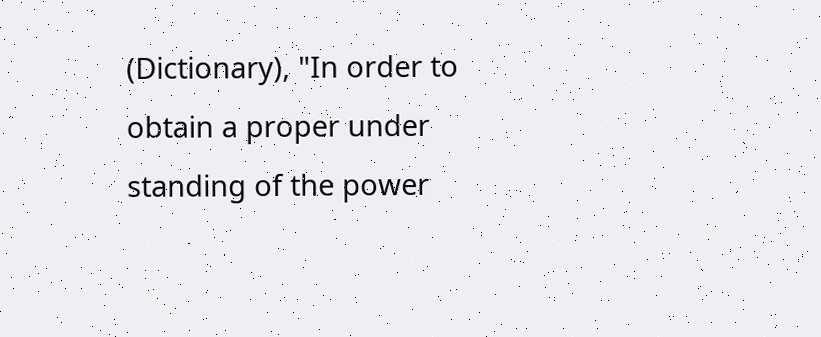(Dictionary), "In order to obtain a proper under standing of the power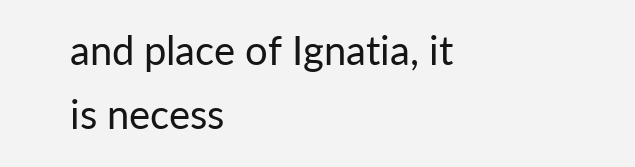and place of Ignatia, it is necess